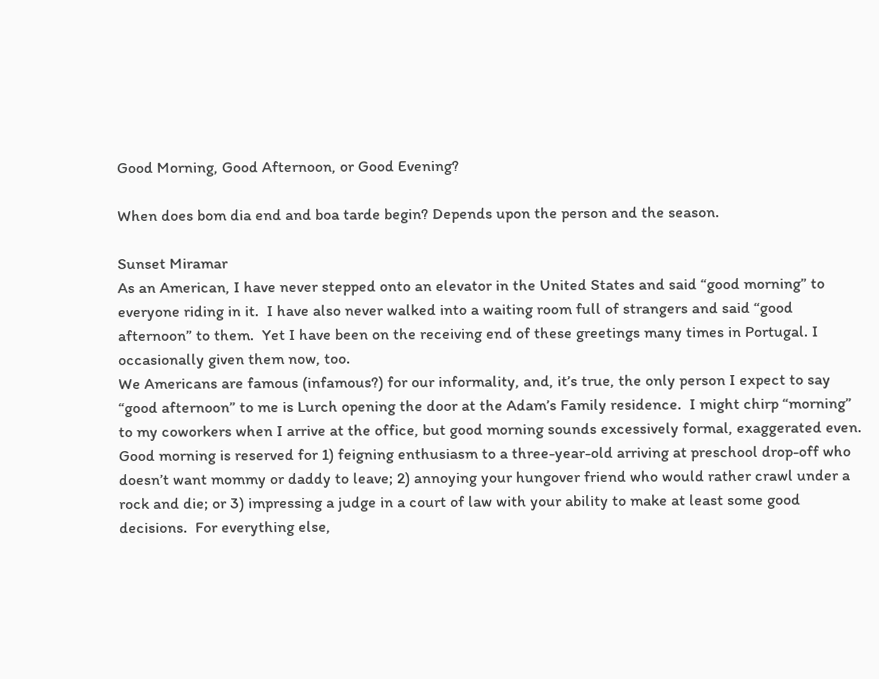Good Morning, Good Afternoon, or Good Evening?

When does bom dia end and boa tarde begin? Depends upon the person and the season.

Sunset Miramar
As an American, I have never stepped onto an elevator in the United States and said “good morning” to everyone riding in it.  I have also never walked into a waiting room full of strangers and said “good afternoon” to them.  Yet I have been on the receiving end of these greetings many times in Portugal. I occasionally given them now, too.
We Americans are famous (infamous?) for our informality, and, it’s true, the only person I expect to say “good afternoon” to me is Lurch opening the door at the Adam’s Family residence.  I might chirp “morning” to my coworkers when I arrive at the office, but good morning sounds excessively formal, exaggerated even.  Good morning is reserved for 1) feigning enthusiasm to a three-year-old arriving at preschool drop-off who doesn’t want mommy or daddy to leave; 2) annoying your hungover friend who would rather crawl under a rock and die; or 3) impressing a judge in a court of law with your ability to make at least some good decisions.  For everything else,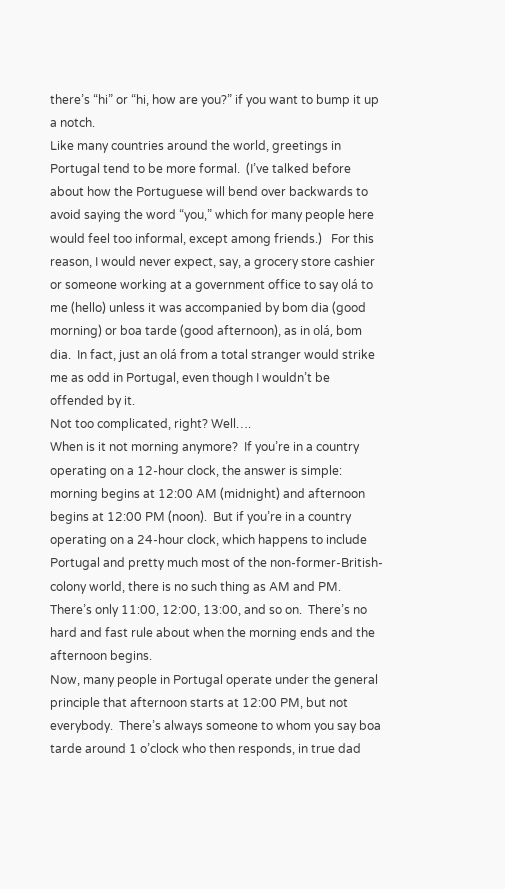there’s “hi” or “hi, how are you?” if you want to bump it up a notch.
Like many countries around the world, greetings in Portugal tend to be more formal.  (I’ve talked before about how the Portuguese will bend over backwards to avoid saying the word “you,” which for many people here would feel too informal, except among friends.)   For this reason, I would never expect, say, a grocery store cashier or someone working at a government office to say olá to me (hello) unless it was accompanied by bom dia (good morning) or boa tarde (good afternoon), as in olá, bom dia.  In fact, just an olá from a total stranger would strike me as odd in Portugal, even though I wouldn’t be offended by it.
Not too complicated, right? Well….
When is it not morning anymore?  If you’re in a country operating on a 12-hour clock, the answer is simple: morning begins at 12:00 AM (midnight) and afternoon begins at 12:00 PM (noon).  But if you’re in a country operating on a 24-hour clock, which happens to include Portugal and pretty much most of the non-former-British-colony world, there is no such thing as AM and PM.  There’s only 11:00, 12:00, 13:00, and so on.  There’s no hard and fast rule about when the morning ends and the afternoon begins.
Now, many people in Portugal operate under the general principle that afternoon starts at 12:00 PM, but not everybody.  There’s always someone to whom you say boa tarde around 1 o’clock who then responds, in true dad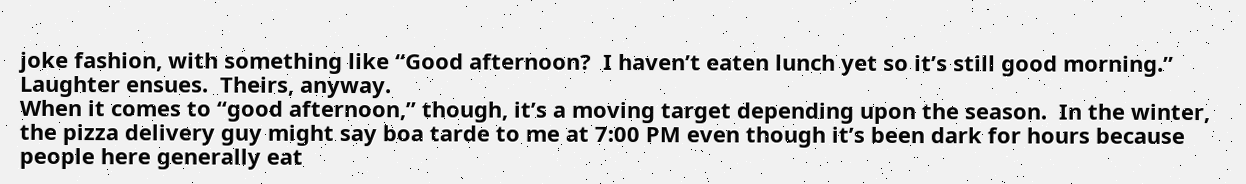joke fashion, with something like “Good afternoon?  I haven’t eaten lunch yet so it’s still good morning.”  Laughter ensues.  Theirs, anyway.
When it comes to “good afternoon,” though, it’s a moving target depending upon the season.  In the winter, the pizza delivery guy might say boa tarde to me at 7:00 PM even though it’s been dark for hours because people here generally eat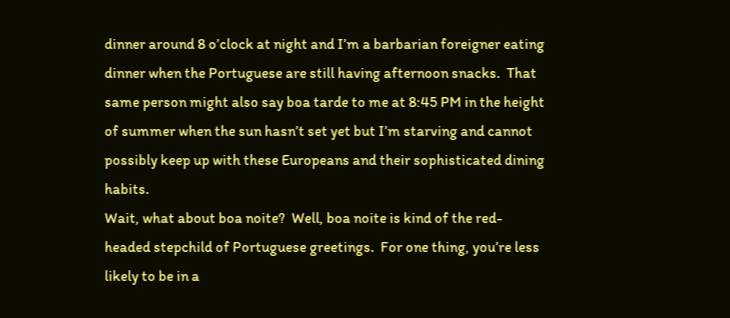dinner around 8 o’clock at night and I’m a barbarian foreigner eating dinner when the Portuguese are still having afternoon snacks.  That same person might also say boa tarde to me at 8:45 PM in the height of summer when the sun hasn’t set yet but I’m starving and cannot possibly keep up with these Europeans and their sophisticated dining habits.
Wait, what about boa noite?  Well, boa noite is kind of the red-headed stepchild of Portuguese greetings.  For one thing, you’re less likely to be in a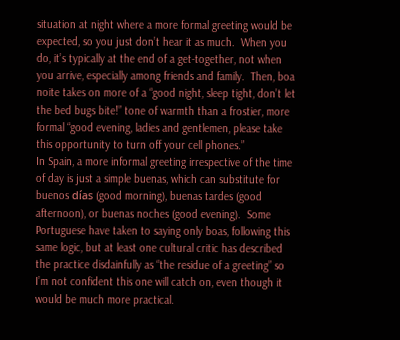situation at night where a more formal greeting would be expected, so you just don’t hear it as much.  When you do, it’s typically at the end of a get-together, not when you arrive, especially among friends and family.  Then, boa noite takes on more of a “good night, sleep tight, don’t let the bed bugs bite!” tone of warmth than a frostier, more formal “good evening, ladies and gentlemen, please take this opportunity to turn off your cell phones.”
In Spain, a more informal greeting irrespective of the time of day is just a simple buenas, which can substitute for buenos días (good morning), buenas tardes (good afternoon), or buenas noches (good evening).  Some Portuguese have taken to saying only boas, following this same logic, but at least one cultural critic has described the practice disdainfully as “the residue of a greeting” so I’m not confident this one will catch on, even though it would be much more practical.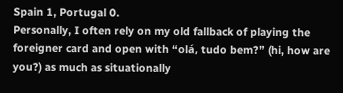Spain 1, Portugal 0.
Personally, I often rely on my old fallback of playing the foreigner card and open with “olá, tudo bem?” (hi, how are you?) as much as situationally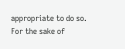appropriate to do so.  For the sake of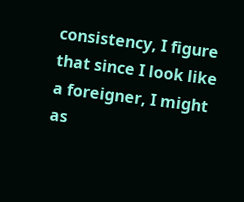consistency, I figure that since I look like a foreigner, I might as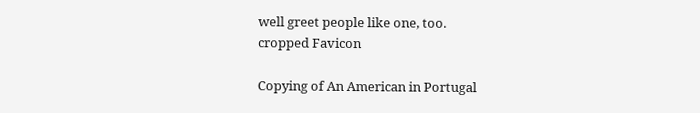well greet people like one, too.
cropped Favicon

Copying of An American in Portugal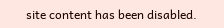site content has been disabled.